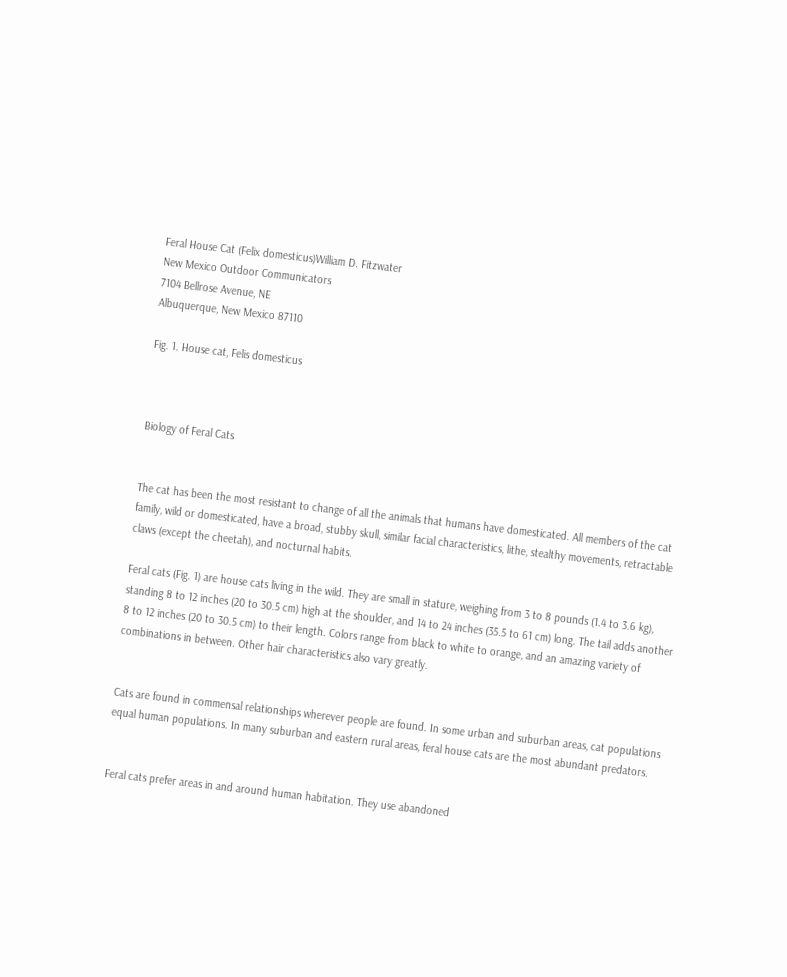Feral House Cat (Felix domesticus)William D. Fitzwater
New Mexico Outdoor Communicators
7104 Bellrose Avenue, NE
Albuquerque, New Mexico 87110

Fig. 1. House cat, Felis domesticus



Biology of Feral Cats


The cat has been the most resistant to change of all the animals that humans have domesticated. All members of the cat family, wild or domesticated, have a broad, stubby skull, similar facial characteristics, lithe, stealthy movements, retractable claws (except the cheetah), and nocturnal habits.

Feral cats (Fig. 1) are house cats living in the wild. They are small in stature, weighing from 3 to 8 pounds (1.4 to 3.6 kg), standing 8 to 12 inches (20 to 30.5 cm) high at the shoulder, and 14 to 24 inches (35.5 to 61 cm) long. The tail adds another 8 to 12 inches (20 to 30.5 cm) to their length. Colors range from black to white to orange, and an amazing variety of combinations in between. Other hair characteristics also vary greatly.


Cats are found in commensal relationships wherever people are found. In some urban and suburban areas, cat populations equal human populations. In many suburban and eastern rural areas, feral house cats are the most abundant predators.


Feral cats prefer areas in and around human habitation. They use abandoned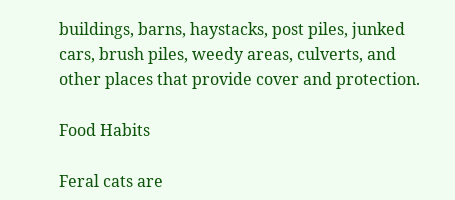buildings, barns, haystacks, post piles, junked cars, brush piles, weedy areas, culverts, and other places that provide cover and protection.

Food Habits

Feral cats are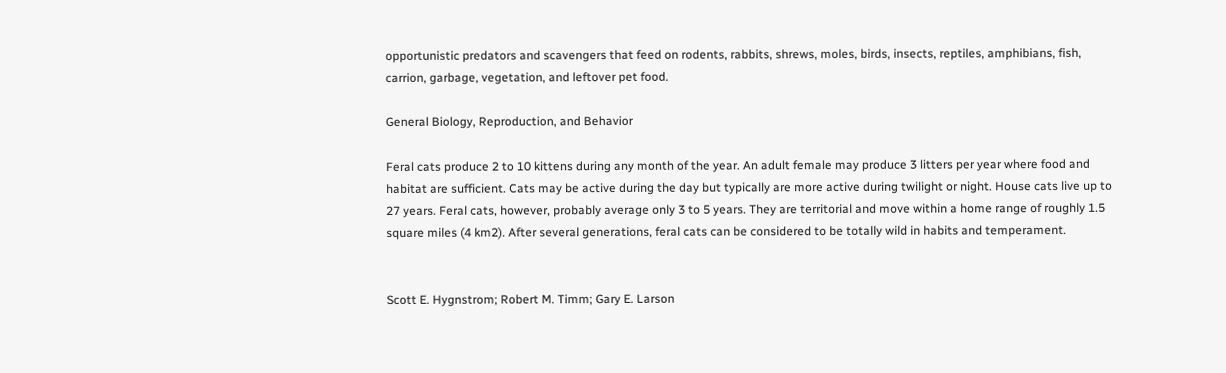opportunistic predators and scavengers that feed on rodents, rabbits, shrews, moles, birds, insects, reptiles, amphibians, fish, carrion, garbage, vegetation, and leftover pet food.

General Biology, Reproduction, and Behavior

Feral cats produce 2 to 10 kittens during any month of the year. An adult female may produce 3 litters per year where food and habitat are sufficient. Cats may be active during the day but typically are more active during twilight or night. House cats live up to 27 years. Feral cats, however, probably average only 3 to 5 years. They are territorial and move within a home range of roughly 1.5 square miles (4 km2). After several generations, feral cats can be considered to be totally wild in habits and temperament.


Scott E. Hygnstrom; Robert M. Timm; Gary E. Larson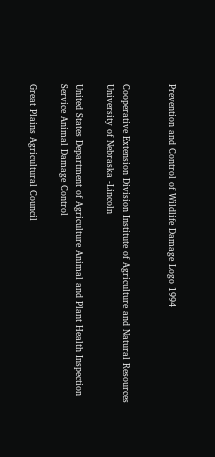Prevention and Control of Wildlife Damage Logo 1994


Cooperative Extension Division Institute of Agriculture and Natural Resources University of Nebraska -Lincoln

United States Department of Agriculture Animal and Plant Health Inspection Service Animal Damage Control

Great Plains Agricultural Council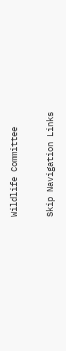Wildlife Committee

Skip Navigation Links